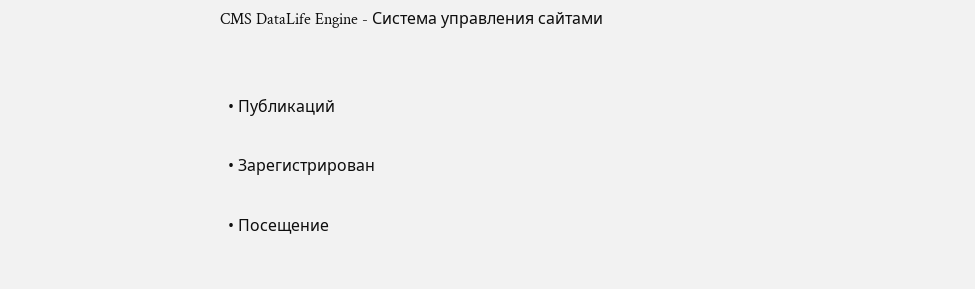CMS DataLife Engine - Система управления сайтами


  • Публикаций

  • Зарегистрирован

  • Посещение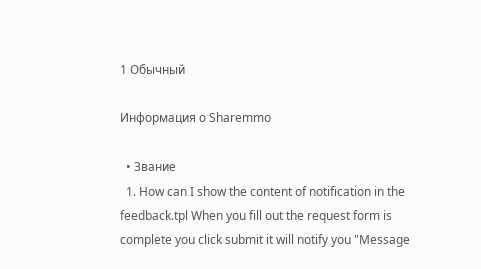1 Обычный

Информация о Sharemmo

  • Звание
  1. How can I show the content of notification in the feedback.tpl When you fill out the request form is complete you click submit it will notify you "Message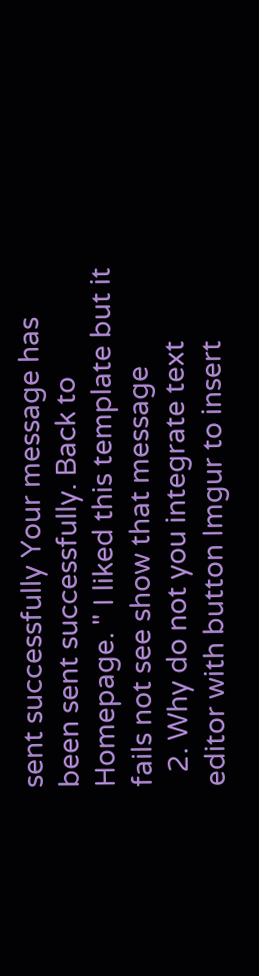sent successfully Your message has been sent successfully. Back to Homepage. " I liked this template but it fails not see show that message
  2. Why do not you integrate text editor with button Imgur to insert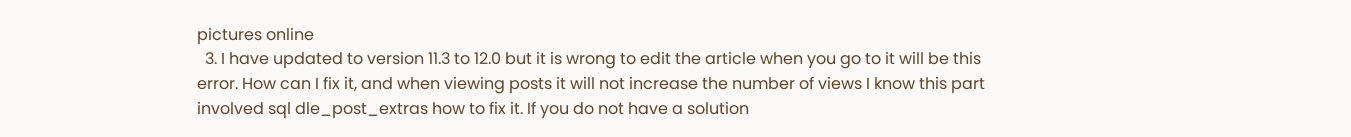pictures online
  3. I have updated to version 11.3 to 12.0 but it is wrong to edit the article when you go to it will be this error. How can I fix it, and when viewing posts it will not increase the number of views I know this part involved sql dle_post_extras how to fix it. If you do not have a solution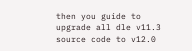then you guide to upgrade all dle v11.3 source code to v12.0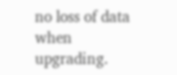no loss of data when upgrading.